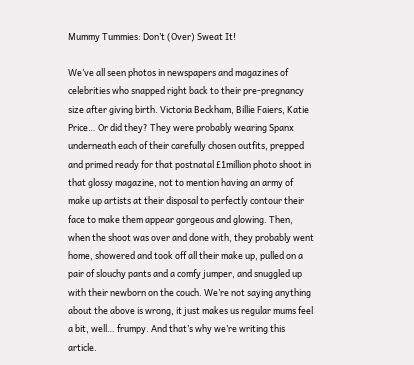Mummy Tummies: Don’t (Over) Sweat It!

We’ve all seen photos in newspapers and magazines of celebrities who snapped right back to their pre-pregnancy size after giving birth. Victoria Beckham, Billie Faiers, Katie Price… Or did they? They were probably wearing Spanx underneath each of their carefully chosen outfits, prepped and primed ready for that postnatal £1million photo shoot in that glossy magazine, not to mention having an army of make up artists at their disposal to perfectly contour their face to make them appear gorgeous and glowing. Then, when the shoot was over and done with, they probably went home, showered and took off all their make up, pulled on a pair of slouchy pants and a comfy jumper, and snuggled up with their newborn on the couch. We’re not saying anything about the above is wrong, it just makes us regular mums feel a bit, well… frumpy. And that’s why we’re writing this article.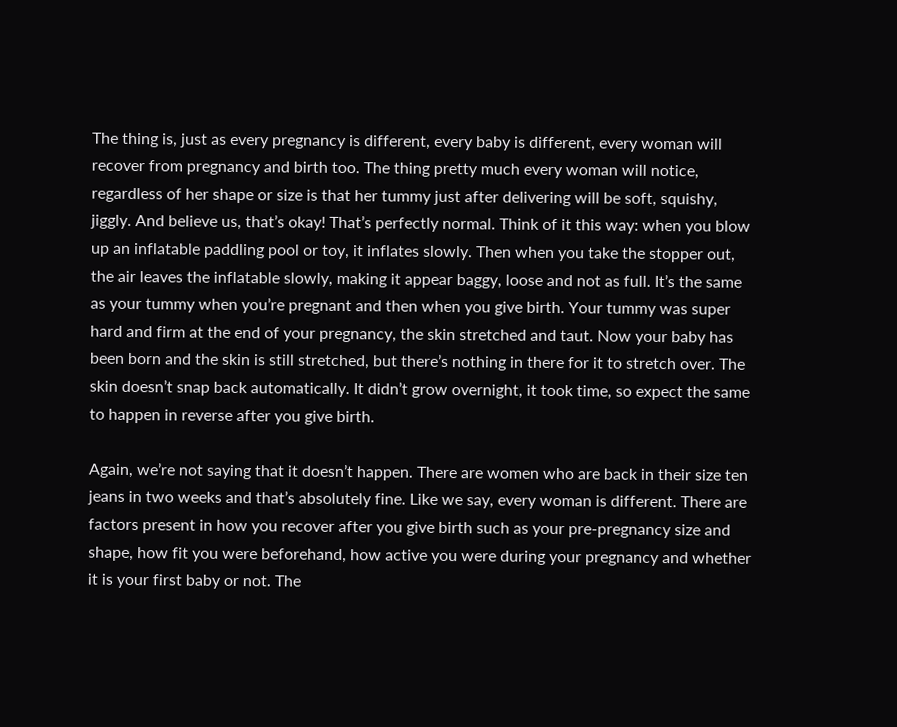The thing is, just as every pregnancy is different, every baby is different, every woman will recover from pregnancy and birth too. The thing pretty much every woman will notice, regardless of her shape or size is that her tummy just after delivering will be soft, squishy, jiggly. And believe us, that’s okay! That’s perfectly normal. Think of it this way: when you blow up an inflatable paddling pool or toy, it inflates slowly. Then when you take the stopper out, the air leaves the inflatable slowly, making it appear baggy, loose and not as full. It’s the same as your tummy when you’re pregnant and then when you give birth. Your tummy was super hard and firm at the end of your pregnancy, the skin stretched and taut. Now your baby has been born and the skin is still stretched, but there’s nothing in there for it to stretch over. The skin doesn’t snap back automatically. It didn’t grow overnight, it took time, so expect the same to happen in reverse after you give birth.

Again, we’re not saying that it doesn’t happen. There are women who are back in their size ten jeans in two weeks and that’s absolutely fine. Like we say, every woman is different. There are factors present in how you recover after you give birth such as your pre-pregnancy size and shape, how fit you were beforehand, how active you were during your pregnancy and whether it is your first baby or not. The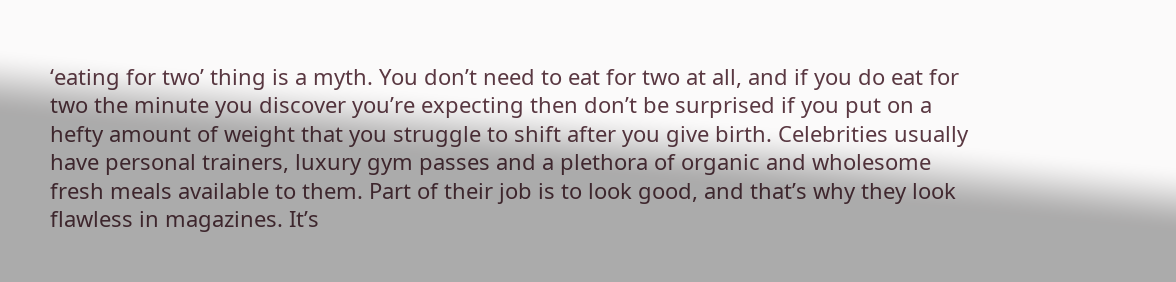‘eating for two’ thing is a myth. You don’t need to eat for two at all, and if you do eat for two the minute you discover you’re expecting then don’t be surprised if you put on a hefty amount of weight that you struggle to shift after you give birth. Celebrities usually have personal trainers, luxury gym passes and a plethora of organic and wholesome fresh meals available to them. Part of their job is to look good, and that’s why they look flawless in magazines. It’s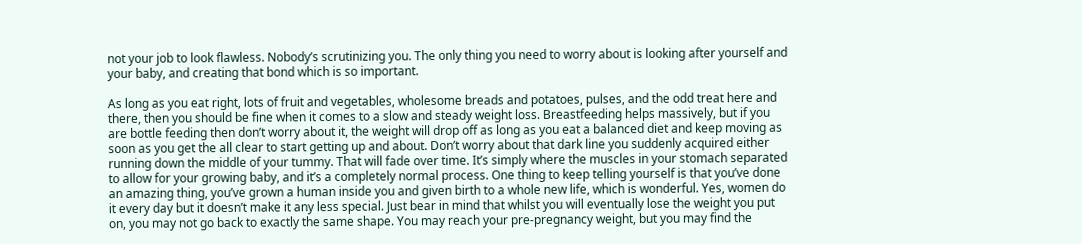not your job to look flawless. Nobody’s scrutinizing you. The only thing you need to worry about is looking after yourself and your baby, and creating that bond which is so important.

As long as you eat right, lots of fruit and vegetables, wholesome breads and potatoes, pulses, and the odd treat here and there, then you should be fine when it comes to a slow and steady weight loss. Breastfeeding helps massively, but if you are bottle feeding then don’t worry about it, the weight will drop off as long as you eat a balanced diet and keep moving as soon as you get the all clear to start getting up and about. Don’t worry about that dark line you suddenly acquired either running down the middle of your tummy. That will fade over time. It’s simply where the muscles in your stomach separated to allow for your growing baby, and it’s a completely normal process. One thing to keep telling yourself is that you’ve done an amazing thing, you’ve grown a human inside you and given birth to a whole new life, which is wonderful. Yes, women do it every day but it doesn’t make it any less special. Just bear in mind that whilst you will eventually lose the weight you put on, you may not go back to exactly the same shape. You may reach your pre-pregnancy weight, but you may find the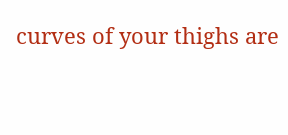curves of your thighs are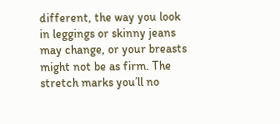different, the way you look in leggings or skinny jeans may change, or your breasts might not be as firm. The stretch marks you’ll no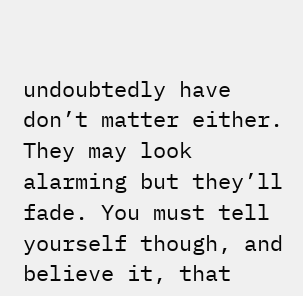undoubtedly have don’t matter either. They may look alarming but they’ll fade. You must tell yourself though, and believe it, that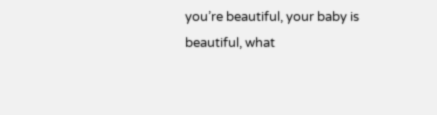you’re beautiful, your baby is beautiful, what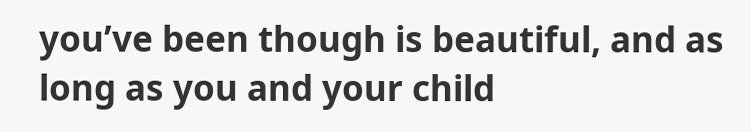you’ve been though is beautiful, and as long as you and your child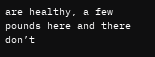are healthy, a few pounds here and there don’t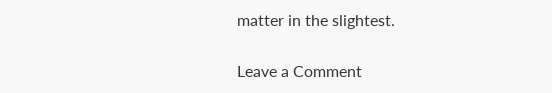matter in the slightest.

Leave a Comment